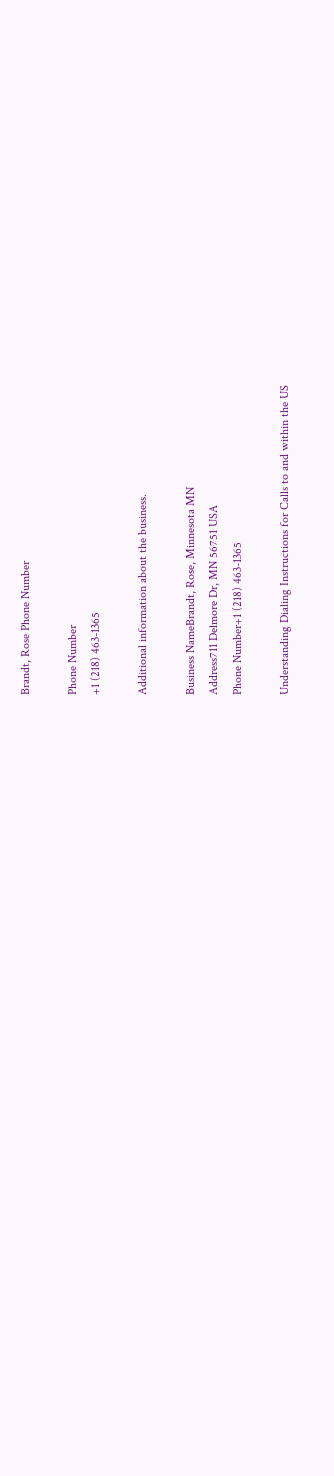Brandt, Rose Phone Number

Phone Number
+1 (218) 463-1365

Additional information about the business.

Business NameBrandt, Rose, Minnesota MN
Address711 Delmore Dr, MN 56751 USA
Phone Number+1 (218) 463-1365

Understanding Dialing Instructions for Calls to and within the US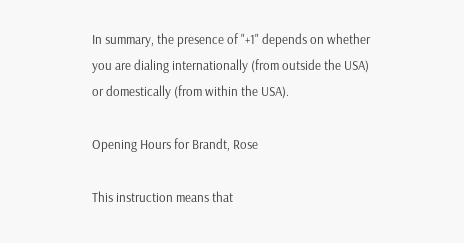In summary, the presence of "+1" depends on whether you are dialing internationally (from outside the USA) or domestically (from within the USA).

Opening Hours for Brandt, Rose

This instruction means that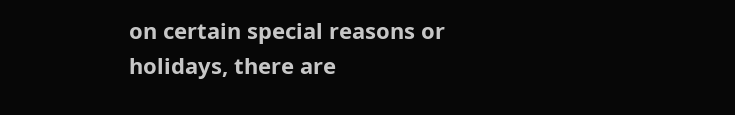on certain special reasons or holidays, there are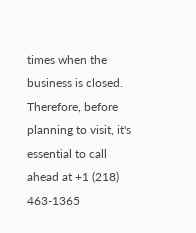times when the business is closed. Therefore, before planning to visit, it's essential to call ahead at +1 (218) 463-1365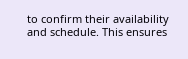to confirm their availability and schedule. This ensures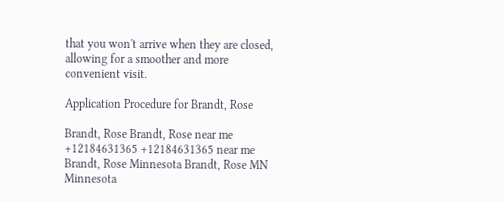that you won't arrive when they are closed, allowing for a smoother and more convenient visit.

Application Procedure for Brandt, Rose

Brandt, Rose Brandt, Rose near me +12184631365 +12184631365 near me Brandt, Rose Minnesota Brandt, Rose MN Minnesota